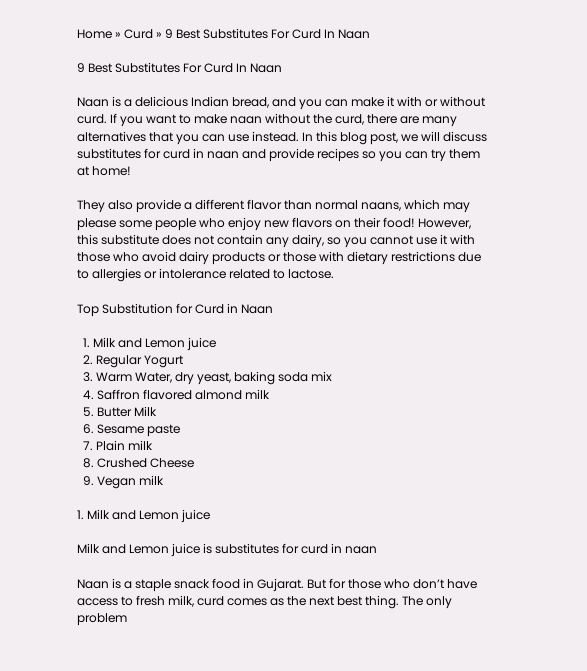Home » Curd » 9 Best Substitutes For Curd In Naan

9 Best Substitutes For Curd In Naan

Naan is a delicious Indian bread, and you can make it with or without curd. If you want to make naan without the curd, there are many alternatives that you can use instead. In this blog post, we will discuss substitutes for curd in naan and provide recipes so you can try them at home!

They also provide a different flavor than normal naans, which may please some people who enjoy new flavors on their food! However, this substitute does not contain any dairy, so you cannot use it with those who avoid dairy products or those with dietary restrictions due to allergies or intolerance related to lactose.

Top Substitution for Curd in Naan

  1. Milk and Lemon juice
  2. Regular Yogurt
  3. Warm Water, dry yeast, baking soda mix
  4. Saffron flavored almond milk
  5. Butter Milk
  6. Sesame paste
  7. Plain milk
  8. Crushed Cheese
  9. Vegan milk

1. Milk and Lemon juice

Milk and Lemon juice is substitutes for curd in naan

Naan is a staple snack food in Gujarat. But for those who don’t have access to fresh milk, curd comes as the next best thing. The only problem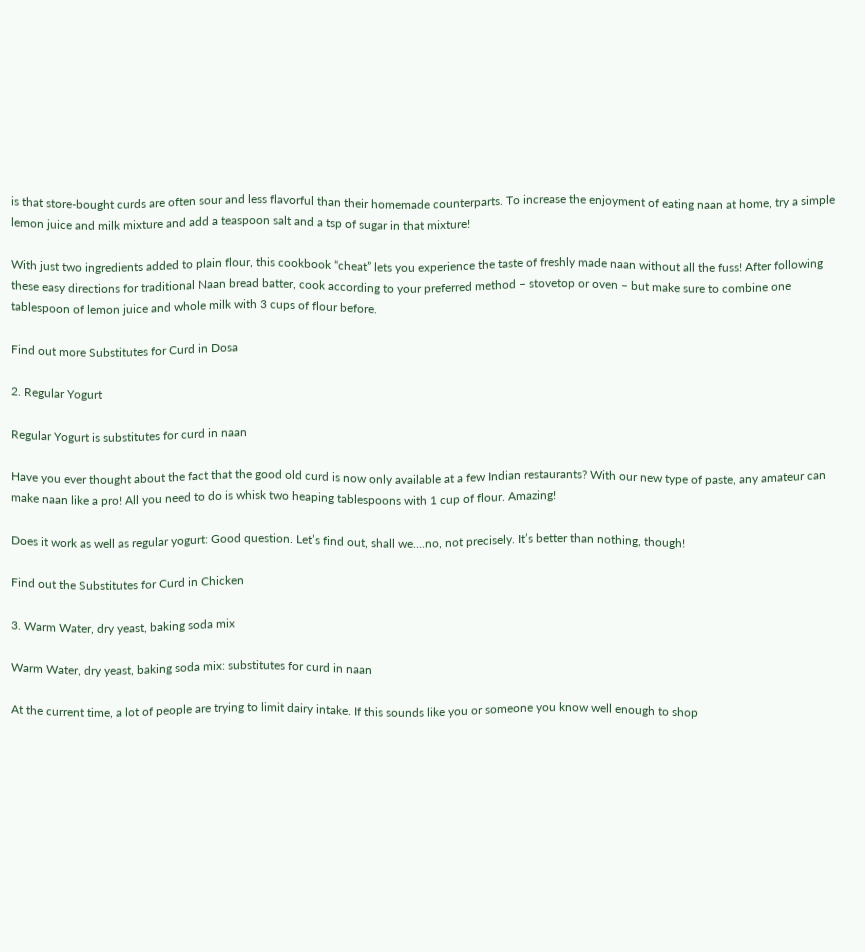is that store-bought curds are often sour and less flavorful than their homemade counterparts. To increase the enjoyment of eating naan at home, try a simple lemon juice and milk mixture and add a teaspoon salt and a tsp of sugar in that mixture!

With just two ingredients added to plain flour, this cookbook “cheat” lets you experience the taste of freshly made naan without all the fuss! After following these easy directions for traditional Naan bread batter, cook according to your preferred method – stovetop or oven – but make sure to combine one tablespoon of lemon juice and whole milk with 3 cups of flour before.

Find out more Substitutes for Curd in Dosa

2. Regular Yogurt

Regular Yogurt is substitutes for curd in naan

Have you ever thought about the fact that the good old curd is now only available at a few Indian restaurants? With our new type of paste, any amateur can make naan like a pro! All you need to do is whisk two heaping tablespoons with 1 cup of flour. Amazing!

Does it work as well as regular yogurt: Good question. Let’s find out, shall we….no, not precisely. It’s better than nothing, though!

Find out the Substitutes for Curd in Chicken

3. Warm Water, dry yeast, baking soda mix

Warm Water, dry yeast, baking soda mix: substitutes for curd in naan

At the current time, a lot of people are trying to limit dairy intake. If this sounds like you or someone you know well enough to shop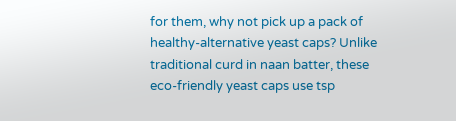for them, why not pick up a pack of healthy-alternative yeast caps? Unlike traditional curd in naan batter, these eco-friendly yeast caps use tsp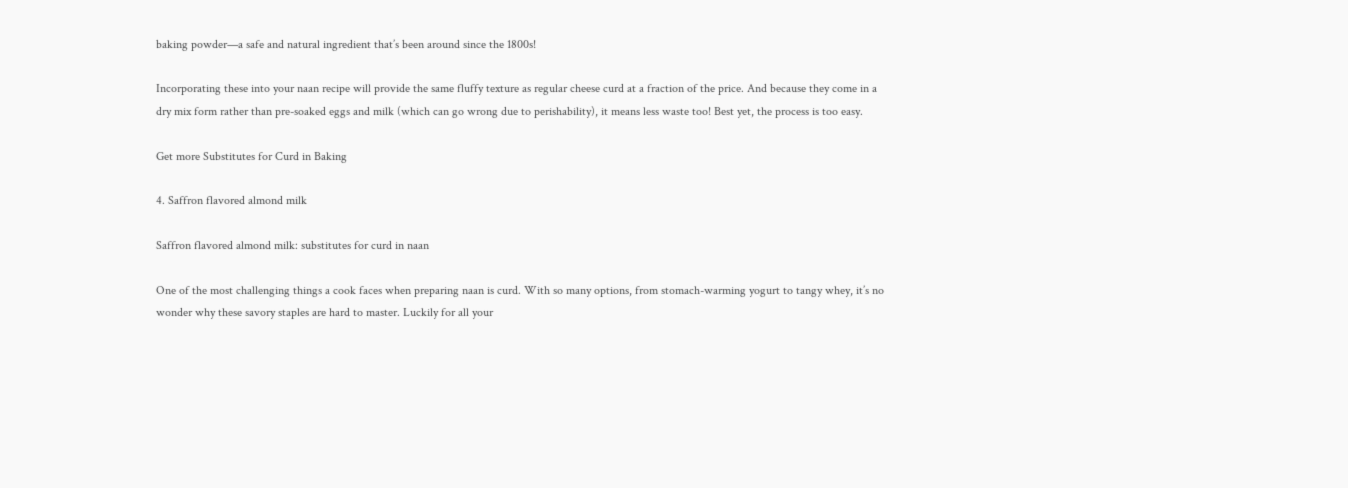baking powder—a safe and natural ingredient that’s been around since the 1800s!

Incorporating these into your naan recipe will provide the same fluffy texture as regular cheese curd at a fraction of the price. And because they come in a dry mix form rather than pre-soaked eggs and milk (which can go wrong due to perishability), it means less waste too! Best yet, the process is too easy.

Get more Substitutes for Curd in Baking

4. Saffron flavored almond milk

Saffron flavored almond milk: substitutes for curd in naan

One of the most challenging things a cook faces when preparing naan is curd. With so many options, from stomach-warming yogurt to tangy whey, it’s no wonder why these savory staples are hard to master. Luckily for all your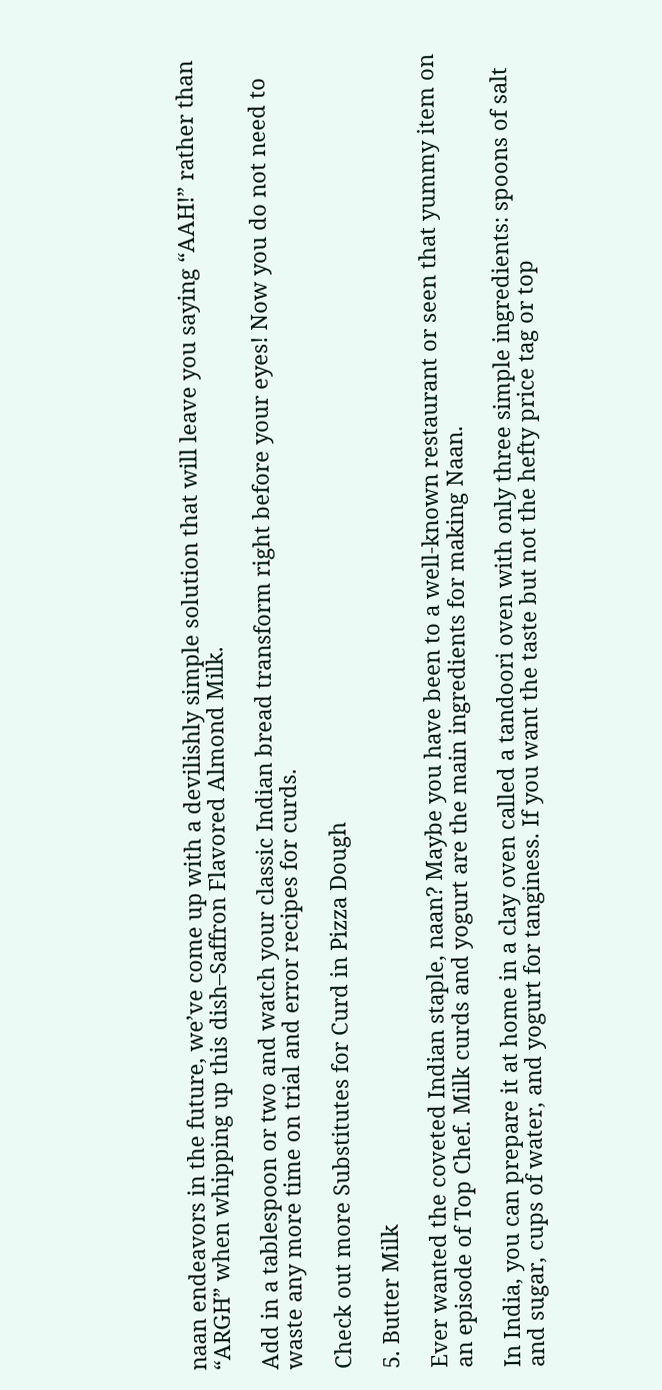naan endeavors in the future, we’ve come up with a devilishly simple solution that will leave you saying “AAH!” rather than “ARGH” when whipping up this dish–Saffron Flavored Almond Milk.

Add in a tablespoon or two and watch your classic Indian bread transform right before your eyes! Now you do not need to waste any more time on trial and error recipes for curds.

Check out more Substitutes for Curd in Pizza Dough

5. Butter Milk

Ever wanted the coveted Indian staple, naan? Maybe you have been to a well-known restaurant or seen that yummy item on an episode of Top Chef. Milk curds and yogurt are the main ingredients for making Naan.

In India, you can prepare it at home in a clay oven called a tandoori oven with only three simple ingredients: spoons of salt and sugar, cups of water, and yogurt for tanginess. If you want the taste but not the hefty price tag or top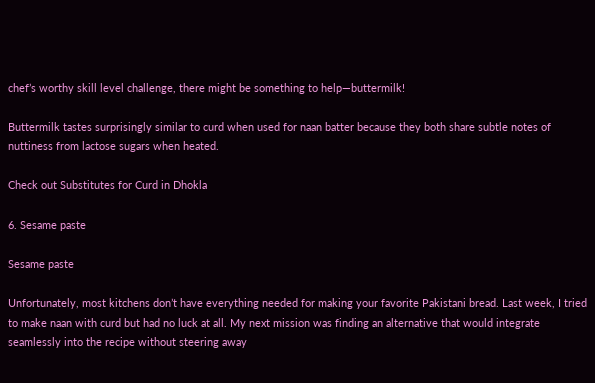chef’s worthy skill level challenge, there might be something to help—buttermilk!

Buttermilk tastes surprisingly similar to curd when used for naan batter because they both share subtle notes of nuttiness from lactose sugars when heated.

Check out Substitutes for Curd in Dhokla

6. Sesame paste

Sesame paste

Unfortunately, most kitchens don’t have everything needed for making your favorite Pakistani bread. Last week, I tried to make naan with curd but had no luck at all. My next mission was finding an alternative that would integrate seamlessly into the recipe without steering away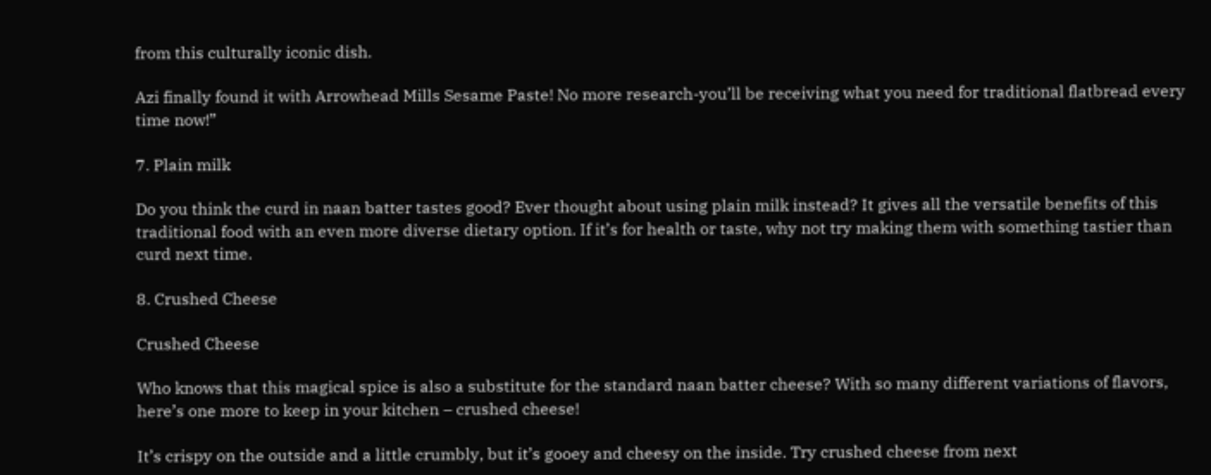from this culturally iconic dish.

Azi finally found it with Arrowhead Mills Sesame Paste! No more research-you’ll be receiving what you need for traditional flatbread every time now!”

7. Plain milk

Do you think the curd in naan batter tastes good? Ever thought about using plain milk instead? It gives all the versatile benefits of this traditional food with an even more diverse dietary option. If it’s for health or taste, why not try making them with something tastier than curd next time.

8. Crushed Cheese

Crushed Cheese

Who knows that this magical spice is also a substitute for the standard naan batter cheese? With so many different variations of flavors, here’s one more to keep in your kitchen – crushed cheese!

It’s crispy on the outside and a little crumbly, but it’s gooey and cheesy on the inside. Try crushed cheese from next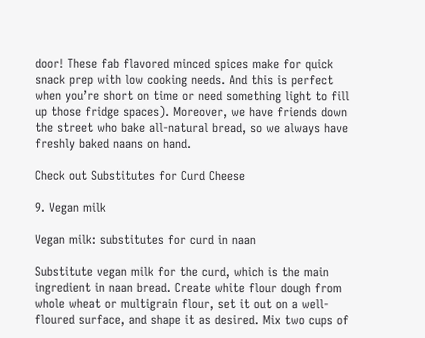door! These fab flavored minced spices make for quick snack prep with low cooking needs. And this is perfect when you’re short on time or need something light to fill up those fridge spaces). Moreover, we have friends down the street who bake all-natural bread, so we always have freshly baked naans on hand.

Check out Substitutes for Curd Cheese

9. Vegan milk

Vegan milk: substitutes for curd in naan

Substitute vegan milk for the curd, which is the main ingredient in naan bread. Create white flour dough from whole wheat or multigrain flour, set it out on a well-floured surface, and shape it as desired. Mix two cups of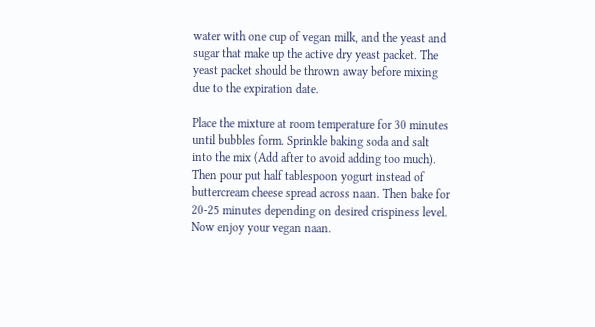water with one cup of vegan milk, and the yeast and sugar that make up the active dry yeast packet. The yeast packet should be thrown away before mixing due to the expiration date.

Place the mixture at room temperature for 30 minutes until bubbles form. Sprinkle baking soda and salt into the mix (Add after to avoid adding too much). Then pour put half tablespoon yogurt instead of buttercream cheese spread across naan. Then bake for 20-25 minutes depending on desired crispiness level. Now enjoy your vegan naan.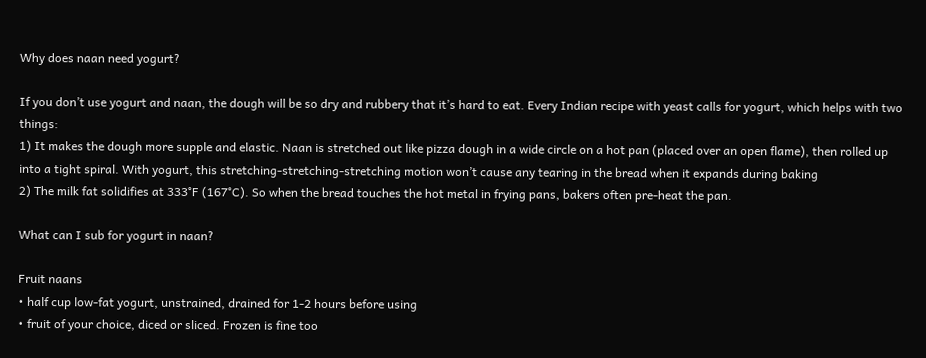Why does naan need yogurt?

If you don’t use yogurt and naan, the dough will be so dry and rubbery that it’s hard to eat. Every Indian recipe with yeast calls for yogurt, which helps with two things:
1) It makes the dough more supple and elastic. Naan is stretched out like pizza dough in a wide circle on a hot pan (placed over an open flame), then rolled up into a tight spiral. With yogurt, this stretching-stretching-stretching motion won’t cause any tearing in the bread when it expands during baking
2) The milk fat solidifies at 333°F (167°C). So when the bread touches the hot metal in frying pans, bakers often pre-heat the pan.

What can I sub for yogurt in naan?

Fruit naans
• half cup low-fat yogurt, unstrained, drained for 1-2 hours before using
• fruit of your choice, diced or sliced. Frozen is fine too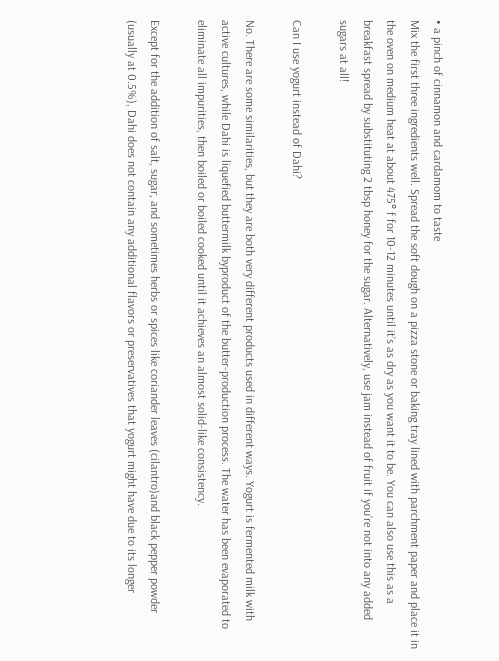• a pinch of cinnamon and cardamom to taste
Mix the first three ingredients well. Spread the soft dough on a pizza stone or baking tray lined with parchment paper and place it in the oven on medium heat at about 475° f for 10-12 minutes until it’s as dry as you want it to be. You can also use this as a breakfast spread by substituting 2 tbsp honey for the sugar. Alternatively, use jam instead of fruit if you’re not into any added sugars at all!

Can I use yogurt instead of Dahi?

No. There are some similarities, but they are both very different products used in different ways. Yogurt is fermented milk with active cultures, while Dahi is liquefied buttermilk byproduct of the butter-production process. The water has been evaporated to eliminate all impurities, then boiled or boiled cooked until it achieves an almost solid-like consistency.

Except for the addition of salt, sugar, and sometimes herbs or spices like coriander leaves (cilantro)and black pepper powder (usually at 0.5%), Dahi does not contain any additional flavors or preservatives that yogurt might have due to its longer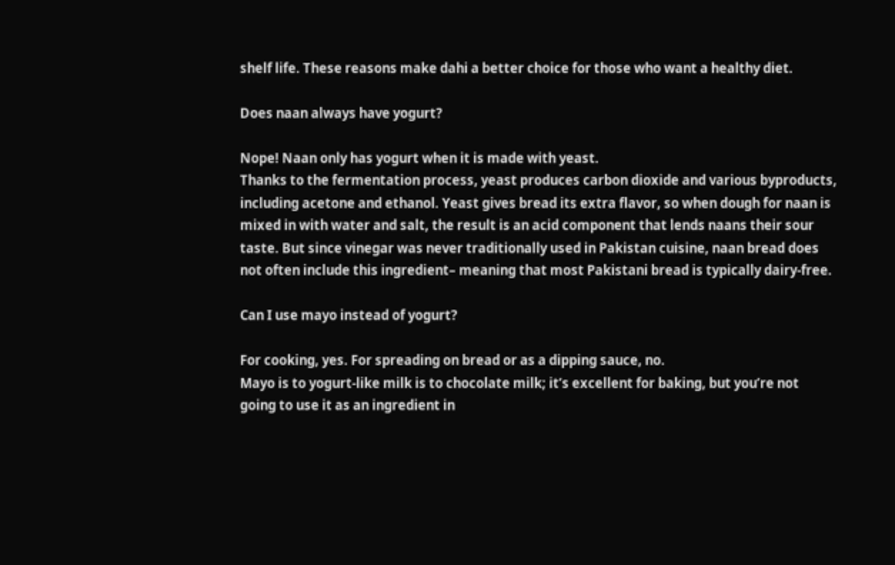shelf life. These reasons make dahi a better choice for those who want a healthy diet.

Does naan always have yogurt?

Nope! Naan only has yogurt when it is made with yeast.
Thanks to the fermentation process, yeast produces carbon dioxide and various byproducts, including acetone and ethanol. Yeast gives bread its extra flavor, so when dough for naan is mixed in with water and salt, the result is an acid component that lends naans their sour taste. But since vinegar was never traditionally used in Pakistan cuisine, naan bread does not often include this ingredient– meaning that most Pakistani bread is typically dairy-free.

Can I use mayo instead of yogurt?

For cooking, yes. For spreading on bread or as a dipping sauce, no.
Mayo is to yogurt-like milk is to chocolate milk; it’s excellent for baking, but you’re not going to use it as an ingredient in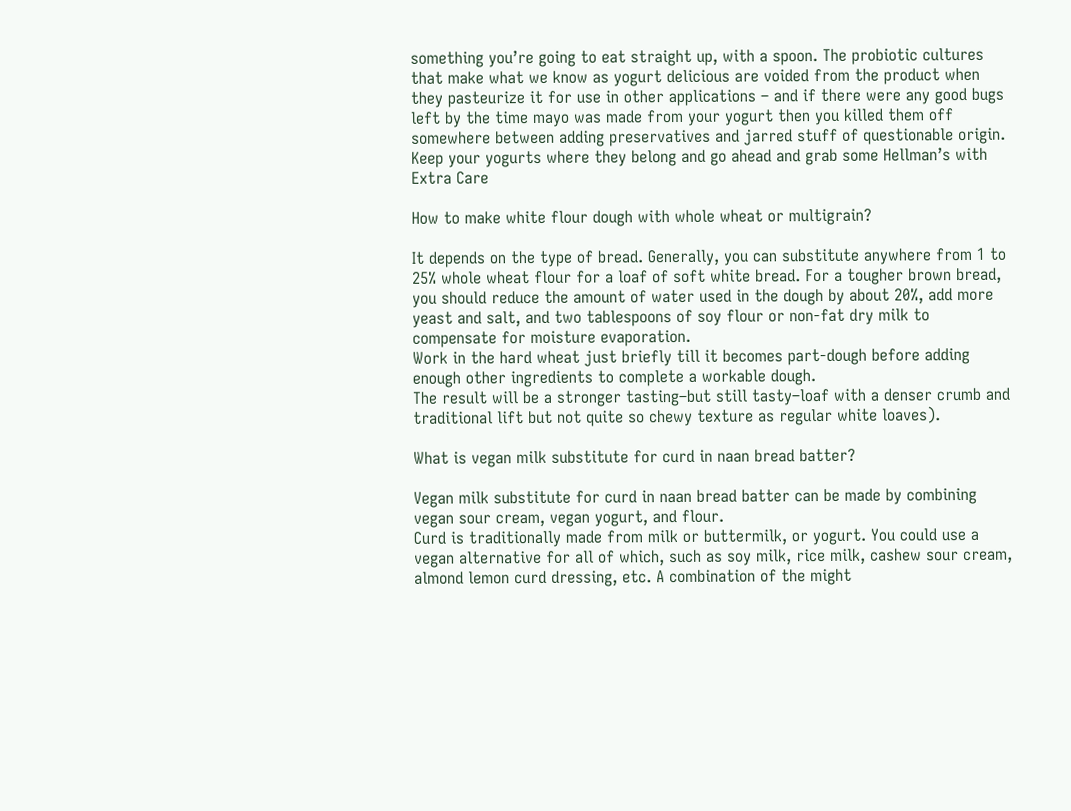something you’re going to eat straight up, with a spoon. The probiotic cultures that make what we know as yogurt delicious are voided from the product when they pasteurize it for use in other applications – and if there were any good bugs left by the time mayo was made from your yogurt then you killed them off somewhere between adding preservatives and jarred stuff of questionable origin. Keep your yogurts where they belong and go ahead and grab some Hellman’s with Extra Care

How to make white flour dough with whole wheat or multigrain?

It depends on the type of bread. Generally, you can substitute anywhere from 1 to 25% whole wheat flour for a loaf of soft white bread. For a tougher brown bread, you should reduce the amount of water used in the dough by about 20%, add more yeast and salt, and two tablespoons of soy flour or non-fat dry milk to compensate for moisture evaporation.
Work in the hard wheat just briefly till it becomes part-dough before adding enough other ingredients to complete a workable dough.
The result will be a stronger tasting–but still tasty–loaf with a denser crumb and traditional lift but not quite so chewy texture as regular white loaves).

What is vegan milk substitute for curd in naan bread batter?

Vegan milk substitute for curd in naan bread batter can be made by combining vegan sour cream, vegan yogurt, and flour.
Curd is traditionally made from milk or buttermilk, or yogurt. You could use a vegan alternative for all of which, such as soy milk, rice milk, cashew sour cream, almond lemon curd dressing, etc. A combination of the might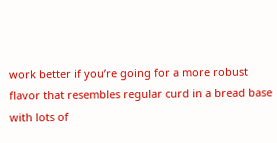work better if you’re going for a more robust flavor that resembles regular curd in a bread base with lots of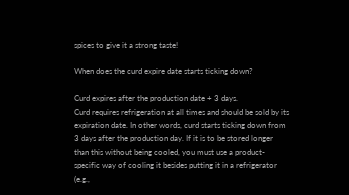spices to give it a strong taste!

When does the curd expire date starts ticking down?

Curd expires after the production date + 3 days.
Curd requires refrigeration at all times and should be sold by its expiration date. In other words, curd starts ticking down from 3 days after the production day. If it is to be stored longer than this without being cooled, you must use a product-specific way of cooling it besides putting it in a refrigerator (e.g.,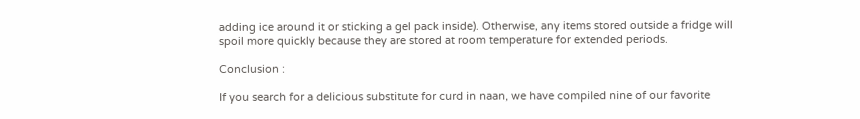adding ice around it or sticking a gel pack inside). Otherwise, any items stored outside a fridge will spoil more quickly because they are stored at room temperature for extended periods.

Conclusion :

If you search for a delicious substitute for curd in naan, we have compiled nine of our favorite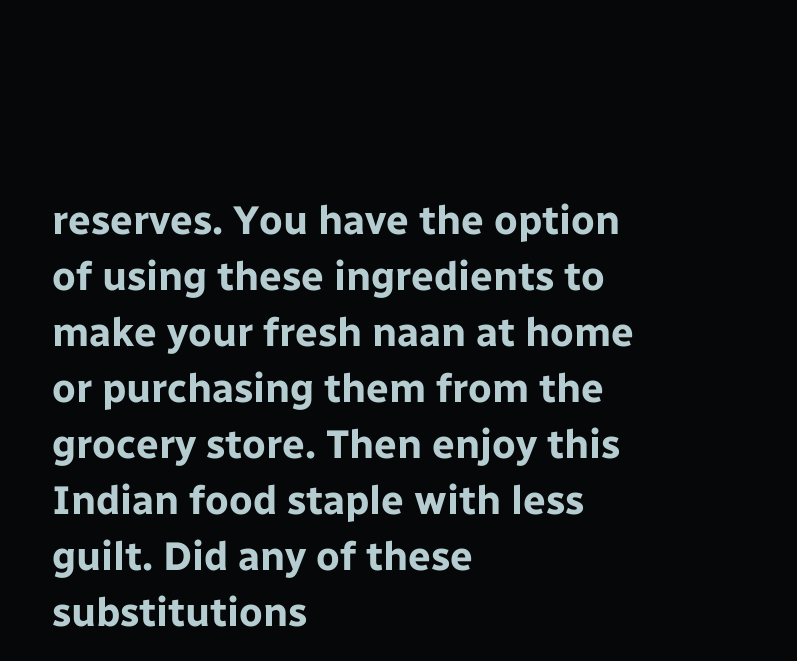reserves. You have the option of using these ingredients to make your fresh naan at home or purchasing them from the grocery store. Then enjoy this Indian food staple with less guilt. Did any of these substitutions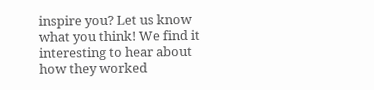inspire you? Let us know what you think! We find it interesting to hear about how they worked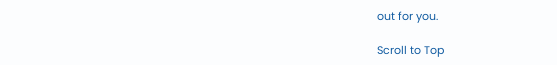out for you.

Scroll to Top